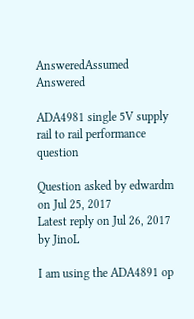AnsweredAssumed Answered

ADA4981 single 5V supply rail to rail performance question

Question asked by edwardm on Jul 25, 2017
Latest reply on Jul 26, 2017 by JinoL

I am using the ADA4891 op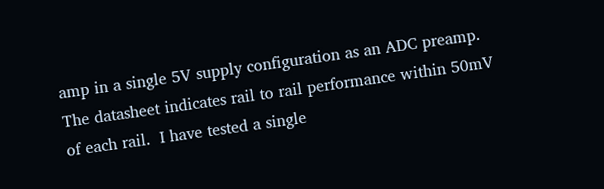amp in a single 5V supply configuration as an ADC preamp.  The datasheet indicates rail to rail performance within 50mV of each rail.  I have tested a single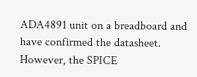ADA4891 unit on a breadboard and have confirmed the datasheet.  However, the SPICE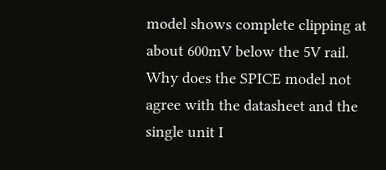model shows complete clipping at about 600mV below the 5V rail.  Why does the SPICE model not agree with the datasheet and the single unit I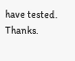have tested.  Thanks.